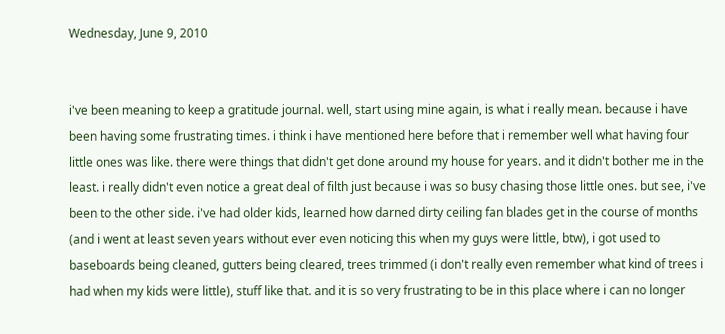Wednesday, June 9, 2010


i've been meaning to keep a gratitude journal. well, start using mine again, is what i really mean. because i have been having some frustrating times. i think i have mentioned here before that i remember well what having four little ones was like. there were things that didn't get done around my house for years. and it didn't bother me in the least. i really didn't even notice a great deal of filth just because i was so busy chasing those little ones. but see, i've been to the other side. i've had older kids, learned how darned dirty ceiling fan blades get in the course of months (and i went at least seven years without ever even noticing this when my guys were little, btw), i got used to baseboards being cleaned, gutters being cleared, trees trimmed (i don't really even remember what kind of trees i had when my kids were little), stuff like that. and it is so very frustrating to be in this place where i can no longer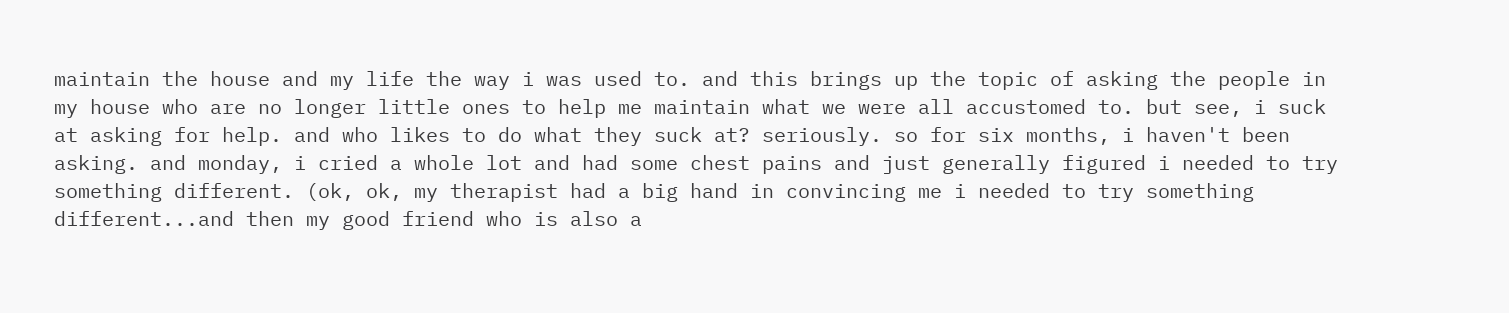maintain the house and my life the way i was used to. and this brings up the topic of asking the people in my house who are no longer little ones to help me maintain what we were all accustomed to. but see, i suck at asking for help. and who likes to do what they suck at? seriously. so for six months, i haven't been asking. and monday, i cried a whole lot and had some chest pains and just generally figured i needed to try something different. (ok, ok, my therapist had a big hand in convincing me i needed to try something different...and then my good friend who is also a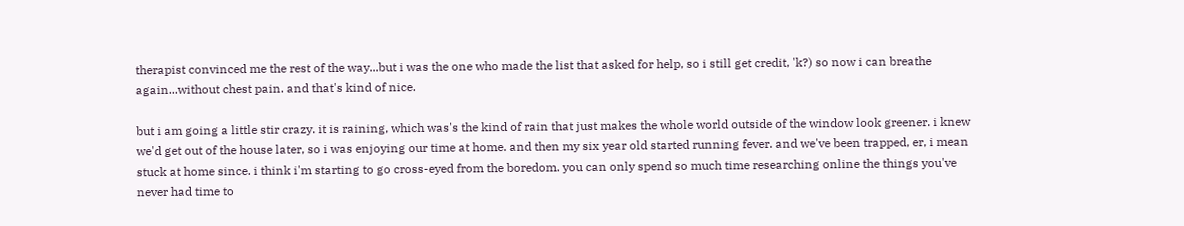therapist convinced me the rest of the way...but i was the one who made the list that asked for help, so i still get credit, 'k?) so now i can breathe again...without chest pain. and that's kind of nice.

but i am going a little stir crazy. it is raining, which was's the kind of rain that just makes the whole world outside of the window look greener. i knew we'd get out of the house later, so i was enjoying our time at home. and then my six year old started running fever. and we've been trapped, er, i mean stuck at home since. i think i'm starting to go cross-eyed from the boredom. you can only spend so much time researching online the things you've never had time to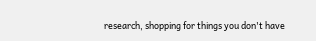research, shopping for things you don't have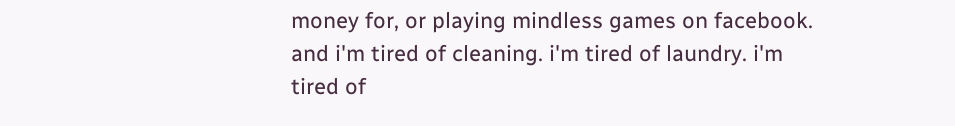money for, or playing mindless games on facebook. and i'm tired of cleaning. i'm tired of laundry. i'm tired of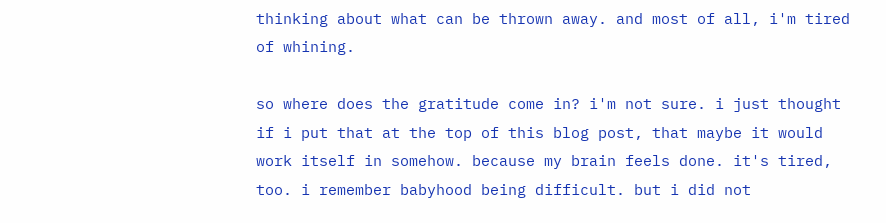thinking about what can be thrown away. and most of all, i'm tired of whining.

so where does the gratitude come in? i'm not sure. i just thought if i put that at the top of this blog post, that maybe it would work itself in somehow. because my brain feels done. it's tired, too. i remember babyhood being difficult. but i did not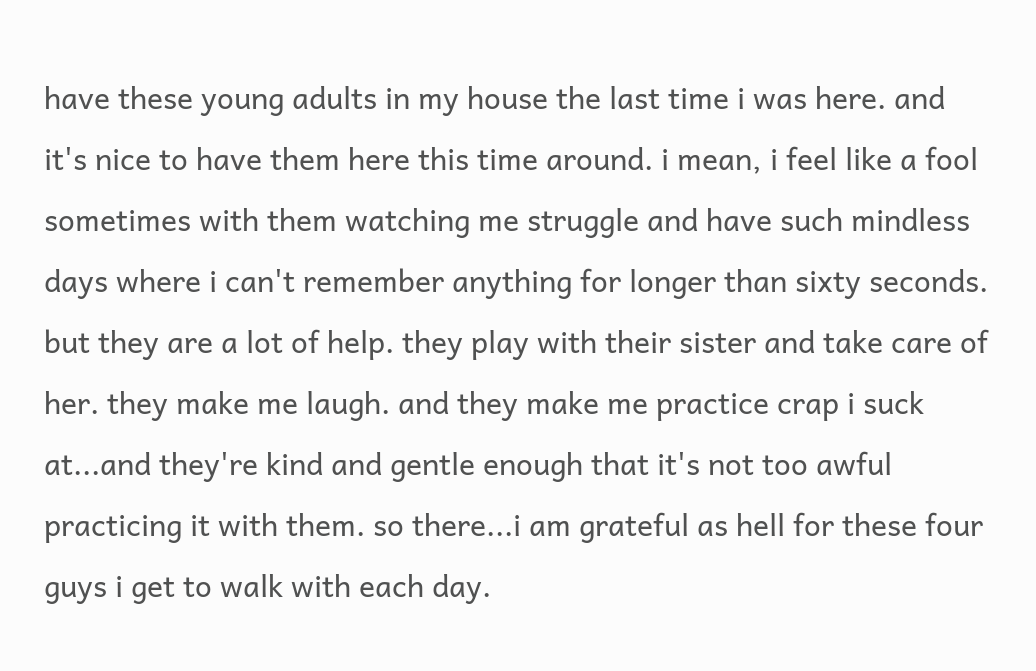have these young adults in my house the last time i was here. and it's nice to have them here this time around. i mean, i feel like a fool sometimes with them watching me struggle and have such mindless days where i can't remember anything for longer than sixty seconds. but they are a lot of help. they play with their sister and take care of her. they make me laugh. and they make me practice crap i suck at...and they're kind and gentle enough that it's not too awful practicing it with them. so there...i am grateful as hell for these four guys i get to walk with each day.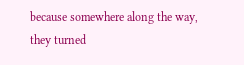because somewhere along the way, they turned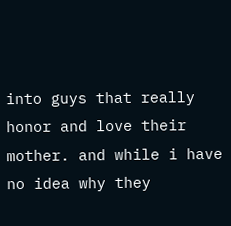into guys that really honor and love their mother. and while i have no idea why they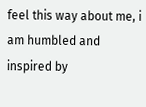feel this way about me, i am humbled and inspired by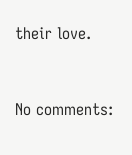their love.


No comments: